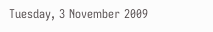Tuesday, 3 November 2009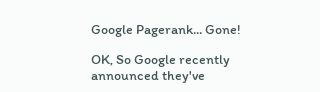Google Pagerank... Gone!

OK, So Google recently announced they've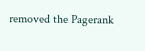removed the Pagerank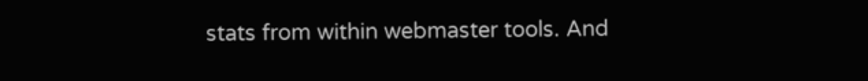stats from within webmaster tools. And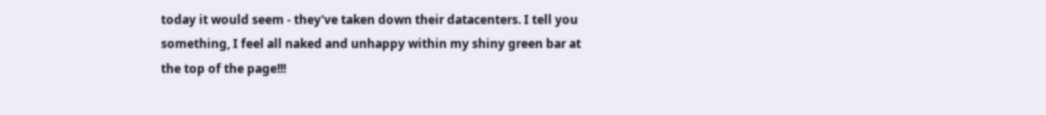today it would seem - they've taken down their datacenters. I tell you something, I feel all naked and unhappy within my shiny green bar at the top of the page!!!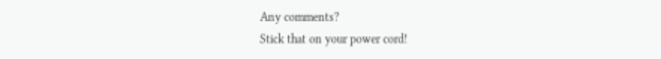Any comments?
Stick that on your power cord!